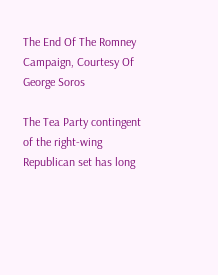The End Of The Romney Campaign, Courtesy Of George Soros

The Tea Party contingent of the right-wing Republican set has long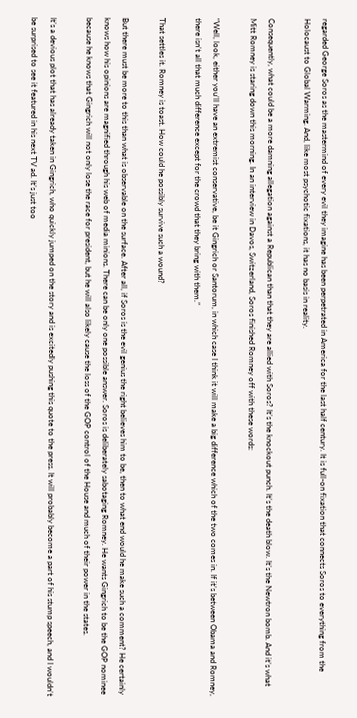regarded George Soros as the mastermind of every evil they imagine has been perpetrated in America for the last half century. It is full-on fixation that connects Soros to everything from the Holocaust to Global Warming. And, like most psychotic fixations, it has no basis in reality.

Consequently, what could be a more damning allegation against a Republican than that they are allied with Soros? It’s the knockout punch. It’s the death blow. It’s the Newtron bomb. And it’s what Mitt Romney is staring down this morning. In an interview in Davos, Switzerland, Soros finished Romney off with these words:

“Well, look, either you’ll have an extremist conservative, be it Gingrich or Santorum, in which case I think it will make a big difference which of the two comes in. If it’s between Obama and Romney, there isn’t all that much difference except for the crowd that they bring with them.”

That settles it. Romney is toast. How could he possibly survive such a wound?

But there must be more to this than what is observable on the surface. After all, if Soros is the evil genius the right believes him to be, then to what end would he make such a comment? He certainly knows how his opinions are magnified through his web of media minions. There can be only one possible answer. Soros is deliberately sabotaging Romney. He wants Gingrich to be the GOP nominee because he knows that Gingrich will not only lose the race for president, but he will also likely cause the loss of the GOP control of the House and much of their power in the states.

It’s a devious plot that has already taken in Gingrich, who quickly jumped on the story and is excitedly pushing this quote to the press. It will probably become a part of his stump speech, and I wouldn’t be surprised to see it featured in his next TV ad. It’s just too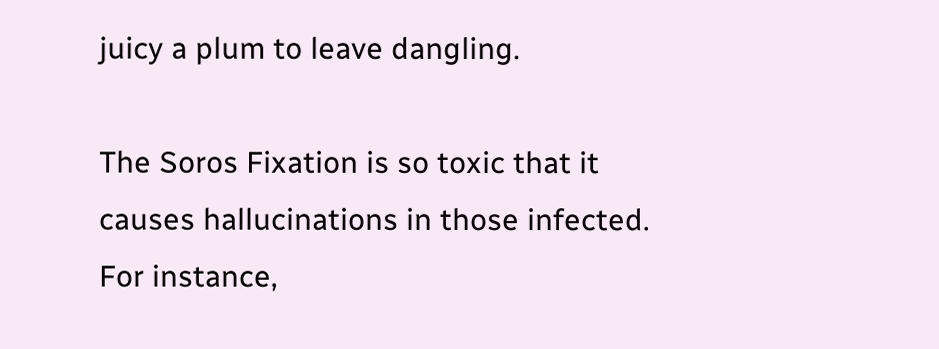juicy a plum to leave dangling.

The Soros Fixation is so toxic that it causes hallucinations in those infected. For instance,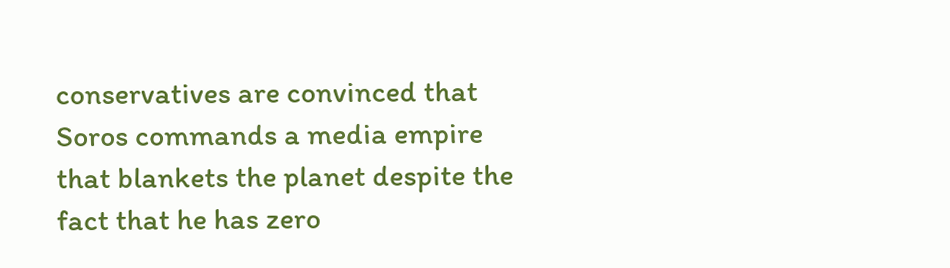conservatives are convinced that Soros commands a media empire that blankets the planet despite the fact that he has zero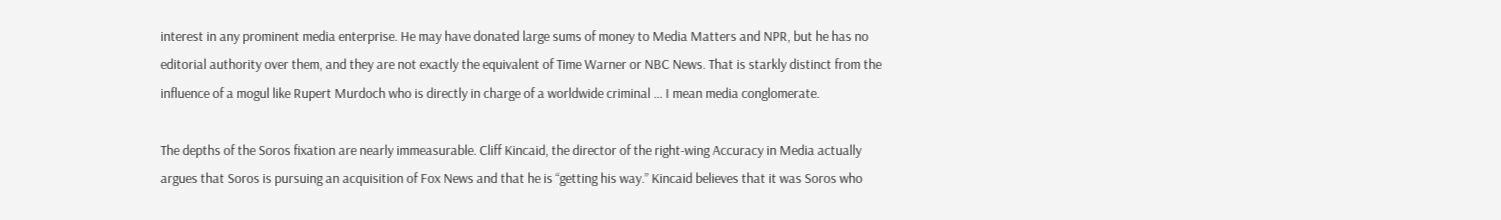interest in any prominent media enterprise. He may have donated large sums of money to Media Matters and NPR, but he has no editorial authority over them, and they are not exactly the equivalent of Time Warner or NBC News. That is starkly distinct from the influence of a mogul like Rupert Murdoch who is directly in charge of a worldwide criminal … I mean media conglomerate.

The depths of the Soros fixation are nearly immeasurable. Cliff Kincaid, the director of the right-wing Accuracy in Media actually argues that Soros is pursuing an acquisition of Fox News and that he is “getting his way.” Kincaid believes that it was Soros who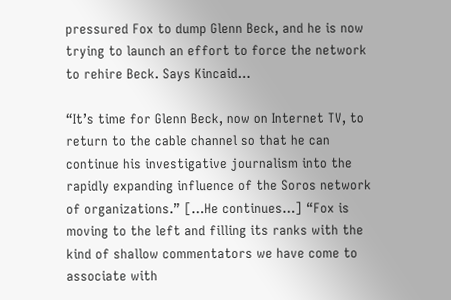pressured Fox to dump Glenn Beck, and he is now trying to launch an effort to force the network to rehire Beck. Says Kincaid…

“It’s time for Glenn Beck, now on Internet TV, to return to the cable channel so that he can continue his investigative journalism into the rapidly expanding influence of the Soros network of organizations.” […He continues…] “Fox is moving to the left and filling its ranks with the kind of shallow commentators we have come to associate with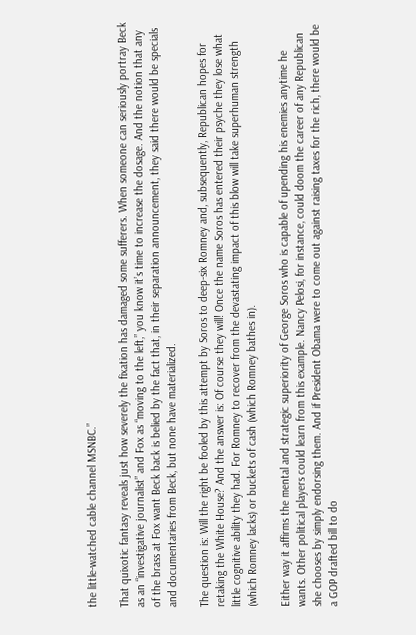the little-watched cable channel MSNBC.”

That quixotic fantasy reveals just how severely the fixation has damaged some sufferers. When someone can seriously portray Beck as an “investigative journalist” and Fox as “moving to the left,” you know it’s time to increase the dosage. And the notion that any of the brass at Fox want Beck back is belied by the fact that, in their separation announcement, they said there would be specials and documentaries from Beck, but none have materialized.

The question is: Will the right be fooled by this attempt by Soros to deep-six Romney and, subsequently, Republican hopes for retaking the White House? And the answer is: Of course they will! Once the name Soros has entered their psyche they lose what little cognitive ability they had. For Romney to recover from the devastating impact of this blow will take superhuman strength (which Romney lacks) or buckets of cash (which Romney bathes in).

Either way it affirms the mental and strategic superiority of George Soros who is capable of upending his enemies anytime he wants. Other political players could learn from this example. Nancy Pelosi, for instance, could doom the career of any Republican she chooses by simply endorsing them. And if President Obama were to come out against raising taxes for the rich, there would be a GOP drafted bill to do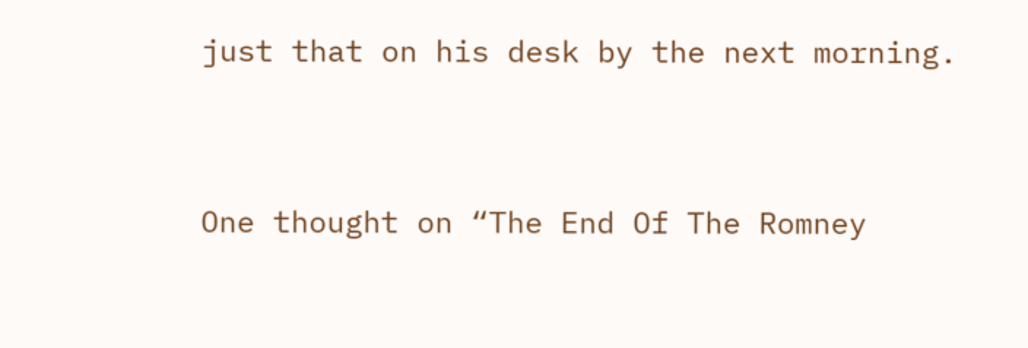just that on his desk by the next morning.


One thought on “The End Of The Romney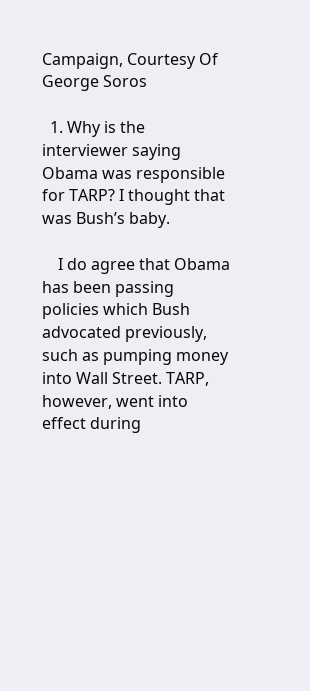Campaign, Courtesy Of George Soros

  1. Why is the interviewer saying Obama was responsible for TARP? I thought that was Bush’s baby.

    I do agree that Obama has been passing policies which Bush advocated previously, such as pumping money into Wall Street. TARP, however, went into effect during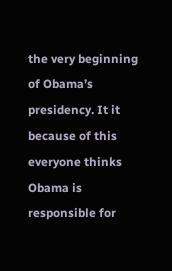the very beginning of Obama’s presidency. It it because of this everyone thinks Obama is responsible for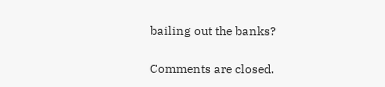bailing out the banks?

Comments are closed.